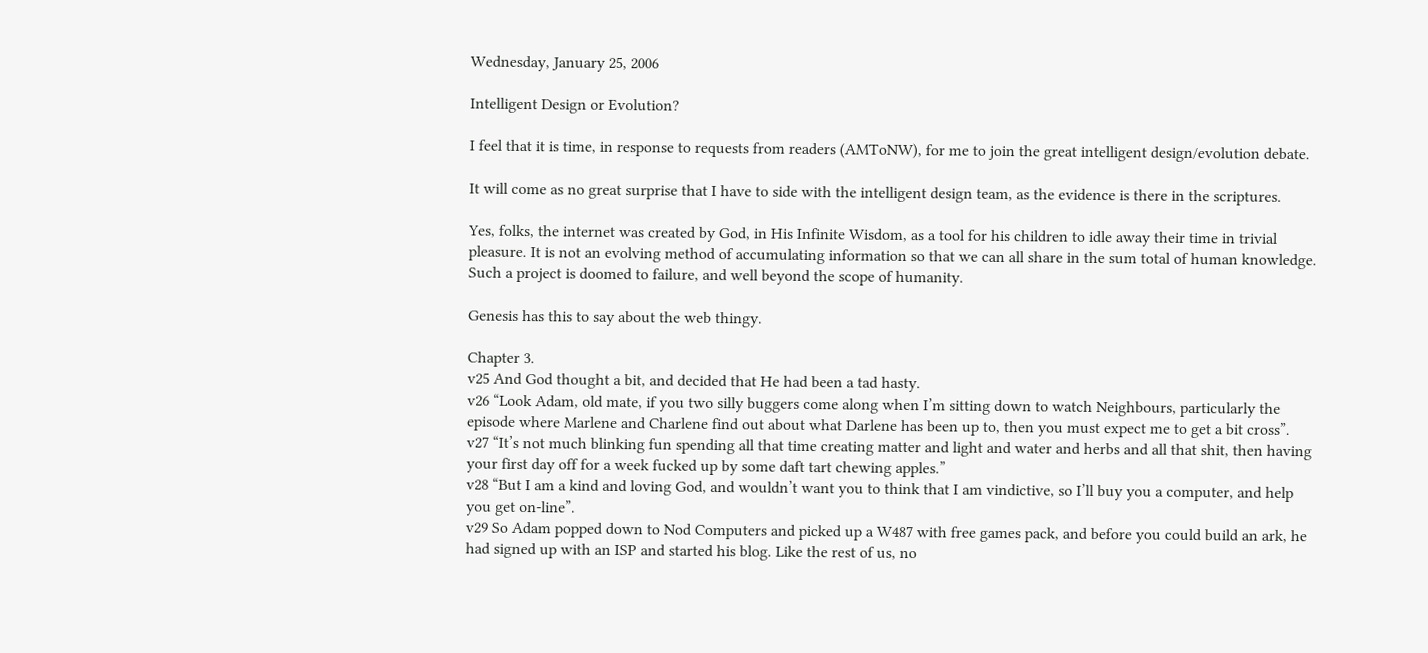Wednesday, January 25, 2006

Intelligent Design or Evolution?

I feel that it is time, in response to requests from readers (AMToNW), for me to join the great intelligent design/evolution debate.

It will come as no great surprise that I have to side with the intelligent design team, as the evidence is there in the scriptures.

Yes, folks, the internet was created by God, in His Infinite Wisdom, as a tool for his children to idle away their time in trivial pleasure. It is not an evolving method of accumulating information so that we can all share in the sum total of human knowledge. Such a project is doomed to failure, and well beyond the scope of humanity.

Genesis has this to say about the web thingy.

Chapter 3.
v25 And God thought a bit, and decided that He had been a tad hasty.
v26 “Look Adam, old mate, if you two silly buggers come along when I’m sitting down to watch Neighbours, particularly the episode where Marlene and Charlene find out about what Darlene has been up to, then you must expect me to get a bit cross”.
v27 “It’s not much blinking fun spending all that time creating matter and light and water and herbs and all that shit, then having your first day off for a week fucked up by some daft tart chewing apples.”
v28 “But I am a kind and loving God, and wouldn’t want you to think that I am vindictive, so I’ll buy you a computer, and help you get on-line”.
v29 So Adam popped down to Nod Computers and picked up a W487 with free games pack, and before you could build an ark, he had signed up with an ISP and started his blog. Like the rest of us, no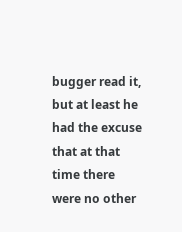bugger read it, but at least he had the excuse that at that time there were no other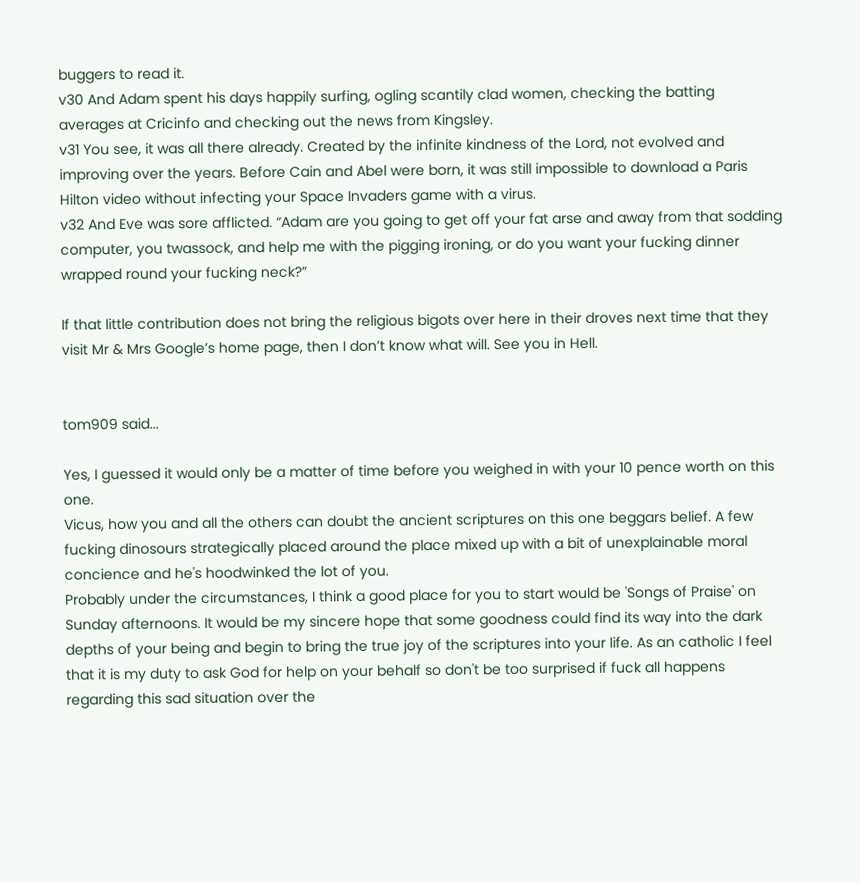buggers to read it.
v30 And Adam spent his days happily surfing, ogling scantily clad women, checking the batting averages at Cricinfo and checking out the news from Kingsley.
v31 You see, it was all there already. Created by the infinite kindness of the Lord, not evolved and improving over the years. Before Cain and Abel were born, it was still impossible to download a Paris Hilton video without infecting your Space Invaders game with a virus.
v32 And Eve was sore afflicted. “Adam are you going to get off your fat arse and away from that sodding computer, you twassock, and help me with the pigging ironing, or do you want your fucking dinner wrapped round your fucking neck?”

If that little contribution does not bring the religious bigots over here in their droves next time that they visit Mr & Mrs Google’s home page, then I don’t know what will. See you in Hell.


tom909 said...

Yes, I guessed it would only be a matter of time before you weighed in with your 10 pence worth on this one.
Vicus, how you and all the others can doubt the ancient scriptures on this one beggars belief. A few fucking dinosours strategically placed around the place mixed up with a bit of unexplainable moral concience and he's hoodwinked the lot of you.
Probably under the circumstances, I think a good place for you to start would be 'Songs of Praise' on Sunday afternoons. It would be my sincere hope that some goodness could find its way into the dark depths of your being and begin to bring the true joy of the scriptures into your life. As an catholic I feel that it is my duty to ask God for help on your behalf so don't be too surprised if fuck all happens regarding this sad situation over the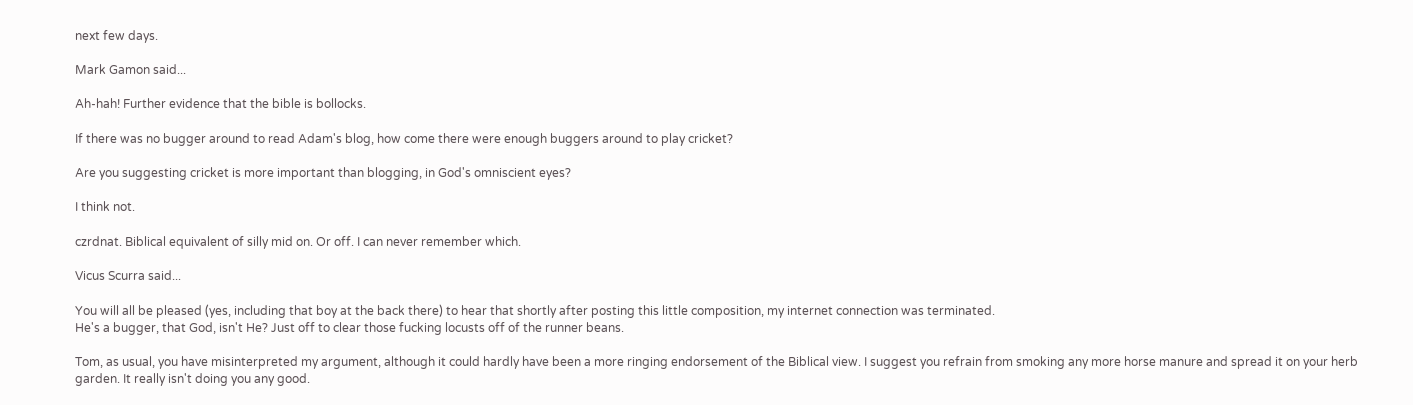next few days.

Mark Gamon said...

Ah-hah! Further evidence that the bible is bollocks.

If there was no bugger around to read Adam's blog, how come there were enough buggers around to play cricket?

Are you suggesting cricket is more important than blogging, in God's omniscient eyes?

I think not.

czrdnat. Biblical equivalent of silly mid on. Or off. I can never remember which.

Vicus Scurra said...

You will all be pleased (yes, including that boy at the back there) to hear that shortly after posting this little composition, my internet connection was terminated.
He's a bugger, that God, isn't He? Just off to clear those fucking locusts off of the runner beans.

Tom, as usual, you have misinterpreted my argument, although it could hardly have been a more ringing endorsement of the Biblical view. I suggest you refrain from smoking any more horse manure and spread it on your herb garden. It really isn't doing you any good.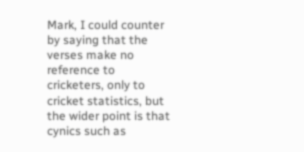Mark, I could counter by saying that the verses make no reference to cricketers, only to cricket statistics, but the wider point is that cynics such as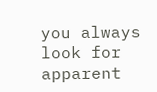you always look for apparent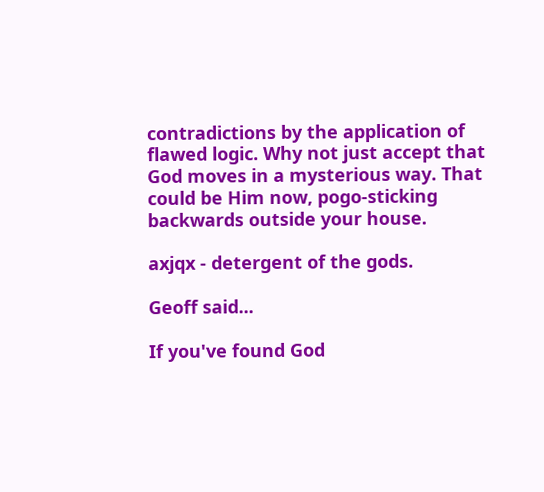contradictions by the application of flawed logic. Why not just accept that God moves in a mysterious way. That could be Him now, pogo-sticking backwards outside your house.

axjqx - detergent of the gods.

Geoff said...

If you've found God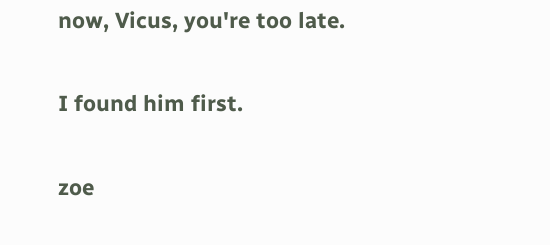now, Vicus, you're too late.

I found him first.

zoe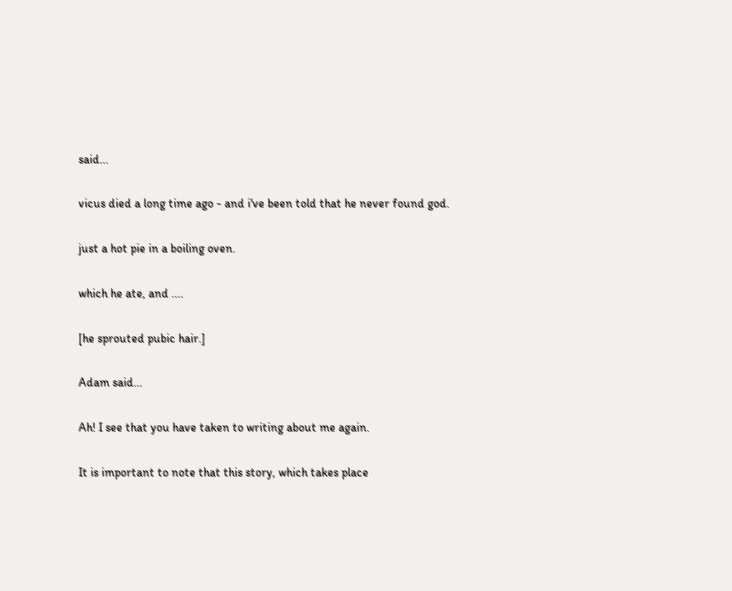said...

vicus died a long time ago - and i've been told that he never found god.

just a hot pie in a boiling oven.

which he ate, and ....

[he sprouted pubic hair.]

Adam said...

Ah! I see that you have taken to writing about me again.

It is important to note that this story, which takes place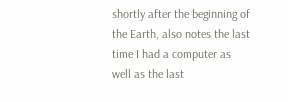shortly after the beginning of the Earth, also notes the last time I had a computer as well as the last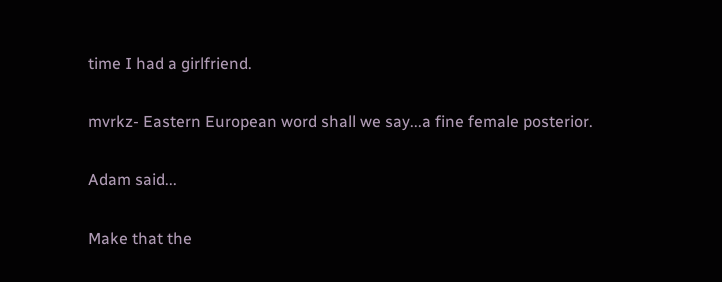time I had a girlfriend.

mvrkz- Eastern European word shall we say...a fine female posterior.

Adam said...

Make that the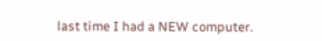last time I had a NEW computer.